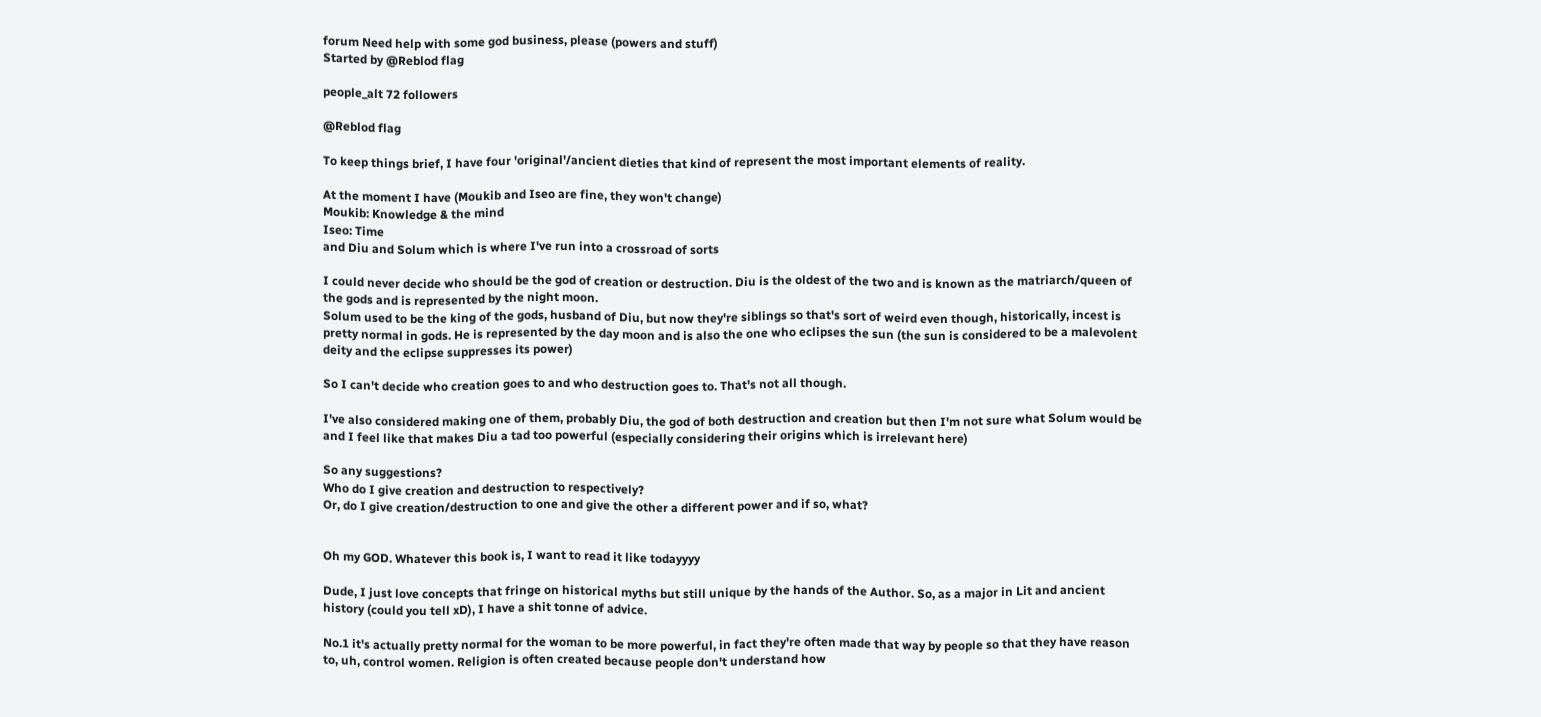forum Need help with some god business, please (powers and stuff)
Started by @Reblod flag

people_alt 72 followers

@Reblod flag

To keep things brief, I have four 'original'/ancient dieties that kind of represent the most important elements of reality.

At the moment I have (Moukib and Iseo are fine, they won't change)
Moukib: Knowledge & the mind
Iseo: Time
and Diu and Solum which is where I've run into a crossroad of sorts

I could never decide who should be the god of creation or destruction. Diu is the oldest of the two and is known as the matriarch/queen of the gods and is represented by the night moon.
Solum used to be the king of the gods, husband of Diu, but now they're siblings so that's sort of weird even though, historically, incest is pretty normal in gods. He is represented by the day moon and is also the one who eclipses the sun (the sun is considered to be a malevolent deity and the eclipse suppresses its power)

So I can't decide who creation goes to and who destruction goes to. That's not all though.

I've also considered making one of them, probably Diu, the god of both destruction and creation but then I'm not sure what Solum would be and I feel like that makes Diu a tad too powerful (especially considering their origins which is irrelevant here)

So any suggestions?
Who do I give creation and destruction to respectively?
Or, do I give creation/destruction to one and give the other a different power and if so, what?


Oh my GOD. Whatever this book is, I want to read it like todayyyy

Dude, I just love concepts that fringe on historical myths but still unique by the hands of the Author. So, as a major in Lit and ancient history (could you tell xD), I have a shit tonne of advice.

No.1 it's actually pretty normal for the woman to be more powerful, in fact they're often made that way by people so that they have reason to, uh, control women. Religion is often created because people don't understand how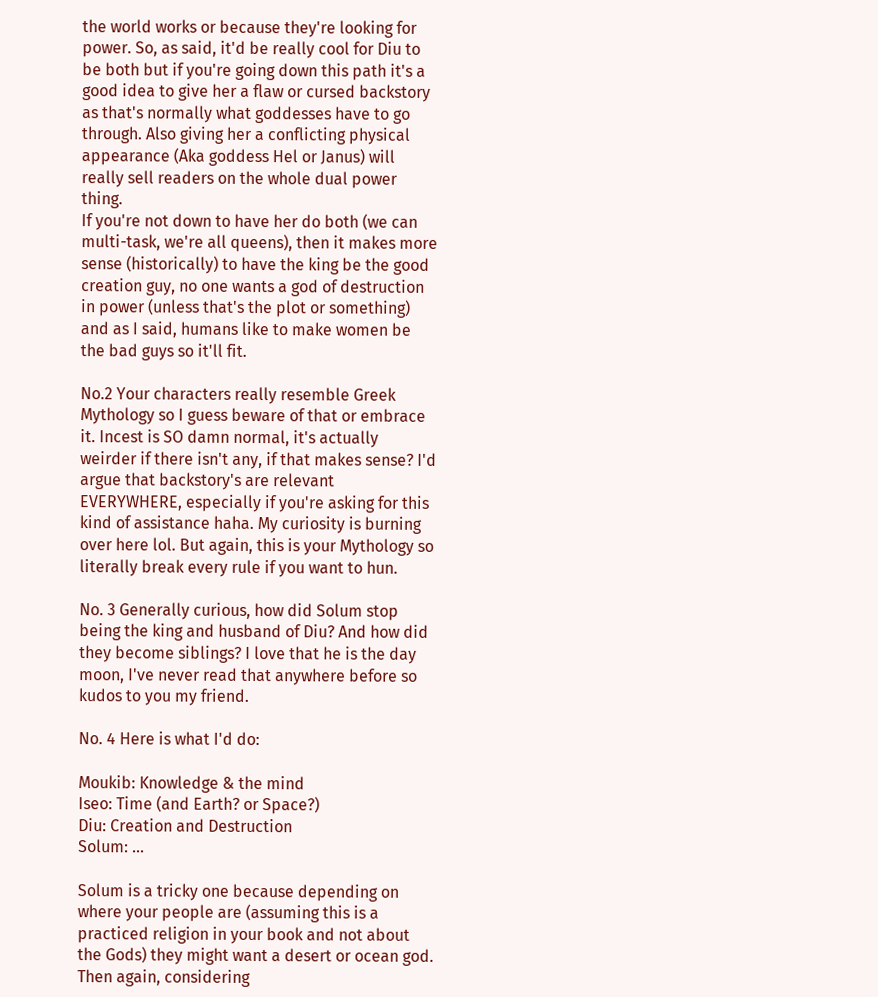the world works or because they're looking for power. So, as said, it'd be really cool for Diu to be both but if you're going down this path it's a good idea to give her a flaw or cursed backstory as that's normally what goddesses have to go through. Also giving her a conflicting physical appearance (Aka goddess Hel or Janus) will really sell readers on the whole dual power thing.
If you're not down to have her do both (we can multi-task, we're all queens), then it makes more sense (historically) to have the king be the good creation guy, no one wants a god of destruction in power (unless that's the plot or something) and as I said, humans like to make women be the bad guys so it'll fit.

No.2 Your characters really resemble Greek Mythology so I guess beware of that or embrace it. Incest is SO damn normal, it's actually weirder if there isn't any, if that makes sense? I'd argue that backstory's are relevant EVERYWHERE, especially if you're asking for this kind of assistance haha. My curiosity is burning over here lol. But again, this is your Mythology so literally break every rule if you want to hun.

No. 3 Generally curious, how did Solum stop being the king and husband of Diu? And how did they become siblings? I love that he is the day moon, I've never read that anywhere before so kudos to you my friend.

No. 4 Here is what I'd do:

Moukib: Knowledge & the mind
Iseo: Time (and Earth? or Space?)
Diu: Creation and Destruction
Solum: …

Solum is a tricky one because depending on where your people are (assuming this is a practiced religion in your book and not about the Gods) they might want a desert or ocean god. Then again, considering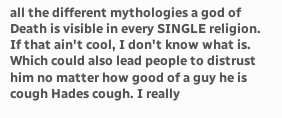all the different mythologies a god of Death is visible in every SINGLE religion. If that ain't cool, I don't know what is. Which could also lead people to distrust him no matter how good of a guy he is cough Hades cough. I really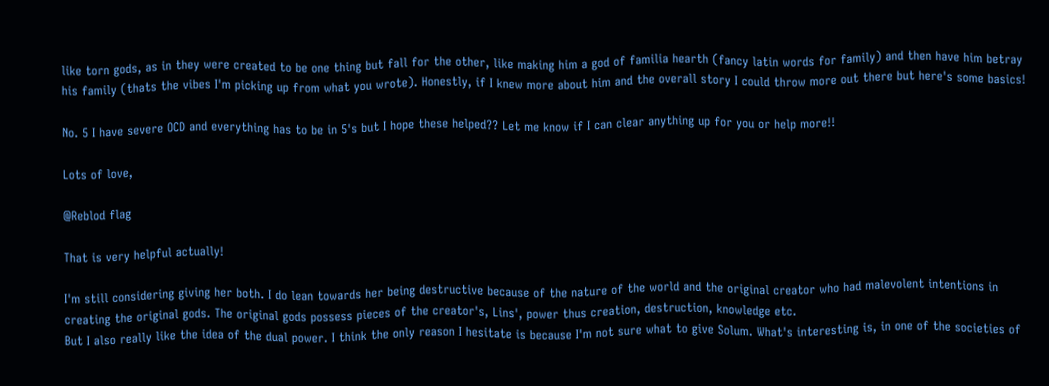like torn gods, as in they were created to be one thing but fall for the other, like making him a god of familia hearth (fancy latin words for family) and then have him betray his family (thats the vibes I'm picking up from what you wrote). Honestly, if I knew more about him and the overall story I could throw more out there but here's some basics!

No. 5 I have severe OCD and everything has to be in 5's but I hope these helped?? Let me know if I can clear anything up for you or help more!!

Lots of love,

@Reblod flag

That is very helpful actually!

I'm still considering giving her both. I do lean towards her being destructive because of the nature of the world and the original creator who had malevolent intentions in creating the original gods. The original gods possess pieces of the creator's, Lins', power thus creation, destruction, knowledge etc.
But I also really like the idea of the dual power. I think the only reason I hesitate is because I'm not sure what to give Solum. What's interesting is, in one of the societies of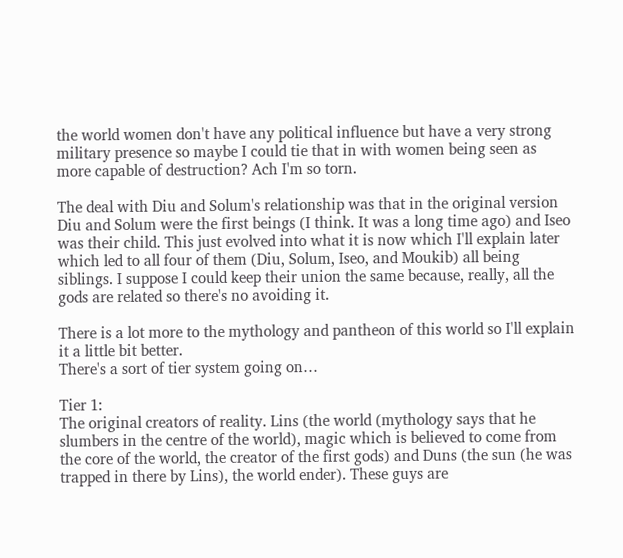the world women don't have any political influence but have a very strong military presence so maybe I could tie that in with women being seen as more capable of destruction? Ach I'm so torn.

The deal with Diu and Solum's relationship was that in the original version Diu and Solum were the first beings (I think. It was a long time ago) and Iseo was their child. This just evolved into what it is now which I'll explain later which led to all four of them (Diu, Solum, Iseo, and Moukib) all being siblings. I suppose I could keep their union the same because, really, all the gods are related so there's no avoiding it.

There is a lot more to the mythology and pantheon of this world so I'll explain it a little bit better.
There's a sort of tier system going on…

Tier 1:
The original creators of reality. Lins (the world (mythology says that he slumbers in the centre of the world), magic which is believed to come from the core of the world, the creator of the first gods) and Duns (the sun (he was trapped in there by Lins), the world ender). These guys are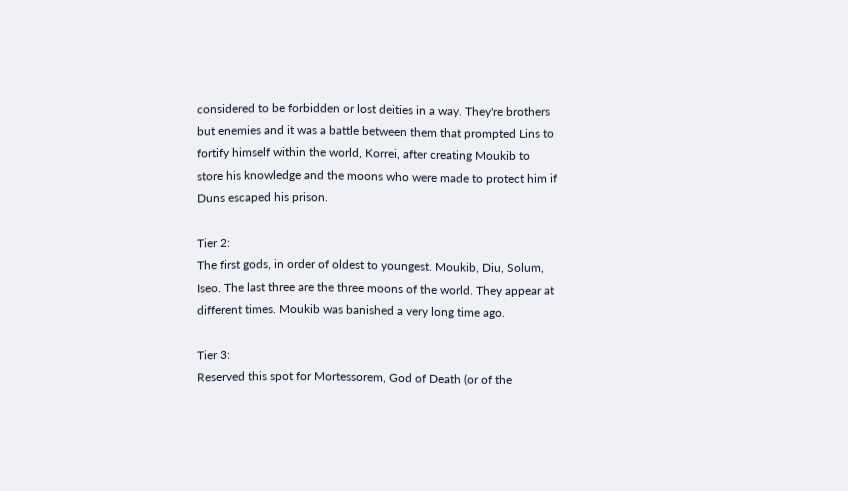considered to be forbidden or lost deities in a way. They're brothers but enemies and it was a battle between them that prompted Lins to fortify himself within the world, Korrei, after creating Moukib to store his knowledge and the moons who were made to protect him if Duns escaped his prison.

Tier 2:
The first gods, in order of oldest to youngest. Moukib, Diu, Solum, Iseo. The last three are the three moons of the world. They appear at different times. Moukib was banished a very long time ago.

Tier 3:
Reserved this spot for Mortessorem, God of Death (or of the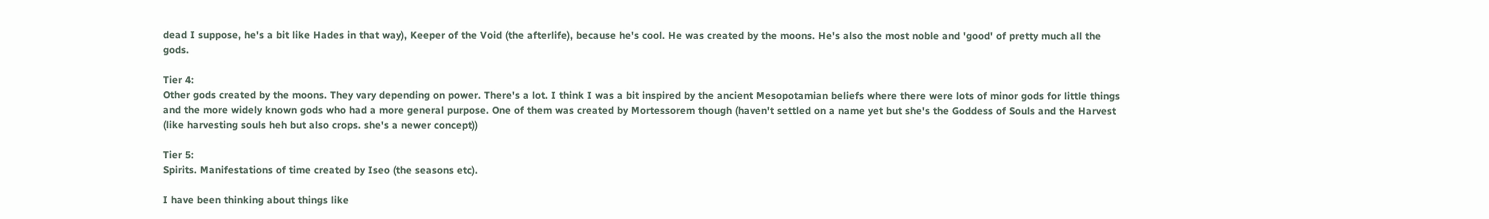dead I suppose, he's a bit like Hades in that way), Keeper of the Void (the afterlife), because he's cool. He was created by the moons. He's also the most noble and 'good' of pretty much all the gods.

Tier 4:
Other gods created by the moons. They vary depending on power. There's a lot. I think I was a bit inspired by the ancient Mesopotamian beliefs where there were lots of minor gods for little things and the more widely known gods who had a more general purpose. One of them was created by Mortessorem though (haven't settled on a name yet but she's the Goddess of Souls and the Harvest (like harvesting souls heh but also crops. she's a newer concept))

Tier 5:
Spirits. Manifestations of time created by Iseo (the seasons etc).

I have been thinking about things like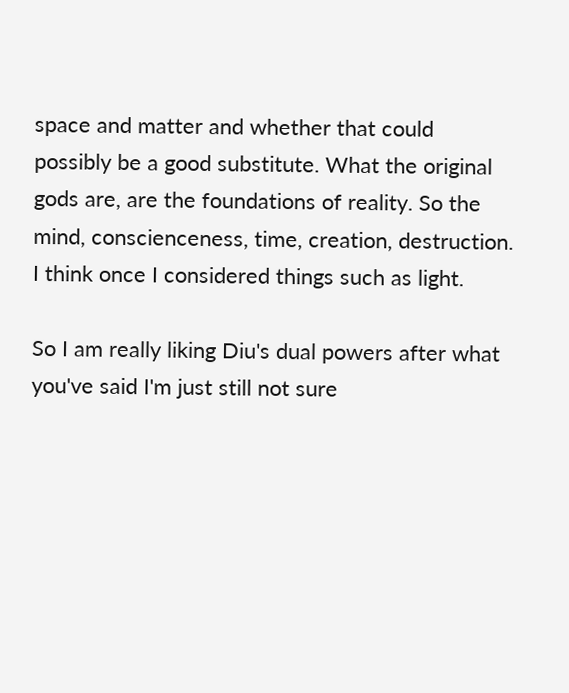space and matter and whether that could possibly be a good substitute. What the original gods are, are the foundations of reality. So the mind, conscienceness, time, creation, destruction. I think once I considered things such as light.

So I am really liking Diu's dual powers after what you've said I'm just still not sure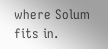where Solum fits in.